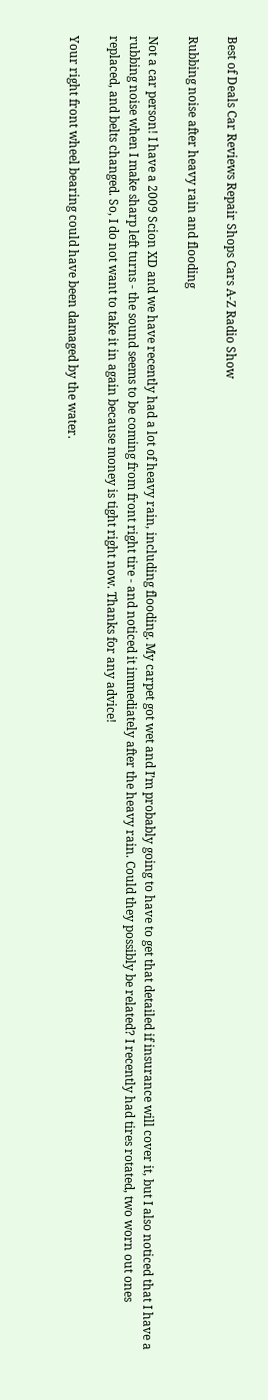Best of Deals Car Reviews Repair Shops Cars A-Z Radio Show

Rubbing noise after heavy rain and flooding

Not a car person! I have a 2009 Scion XD and we have recently had a lot of heavy rain, including flooding. My carpet got wet and I’m probably going to have to get that detailed if insurance will cover it, but I also noticed that I have a rubbing noise when I make sharp left turns - the sound seems to be coming from front right tire - and noticed it immediately after the heavy rain. Could they possibly be related? I recently had tires rotated, two worn out ones replaced, and belts changed. So, I do not want to take it in again because money is tight right now. Thanks for any advice!

Your right front wheel bearing could have been damaged by the water.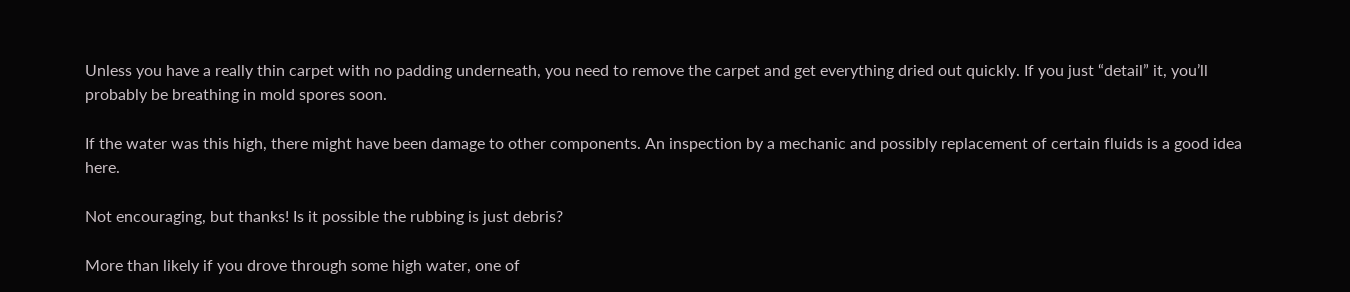Unless you have a really thin carpet with no padding underneath, you need to remove the carpet and get everything dried out quickly. If you just “detail” it, you’ll probably be breathing in mold spores soon.

If the water was this high, there might have been damage to other components. An inspection by a mechanic and possibly replacement of certain fluids is a good idea here.

Not encouraging, but thanks! Is it possible the rubbing is just debris?

More than likely if you drove through some high water, one of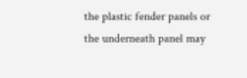the plastic fender panels or the underneath panel may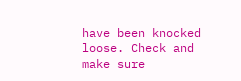have been knocked loose. Check and make sure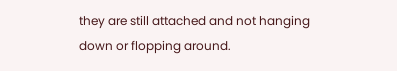they are still attached and not hanging down or flopping around.